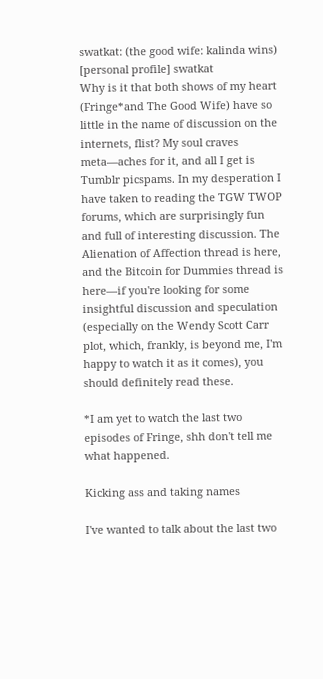swatkat: (the good wife: kalinda wins)
[personal profile] swatkat
Why is it that both shows of my heart (Fringe*and The Good Wife) have so little in the name of discussion on the internets, flist? My soul craves meta—aches for it, and all I get is Tumblr picspams. In my desperation I have taken to reading the TGW TWOP forums, which are surprisingly fun and full of interesting discussion. The Alienation of Affection thread is here, and the Bitcoin for Dummies thread is here—if you're looking for some insightful discussion and speculation (especially on the Wendy Scott Carr plot, which, frankly, is beyond me, I'm happy to watch it as it comes), you should definitely read these.

*I am yet to watch the last two episodes of Fringe, shh don't tell me what happened.

Kicking ass and taking names

I've wanted to talk about the last two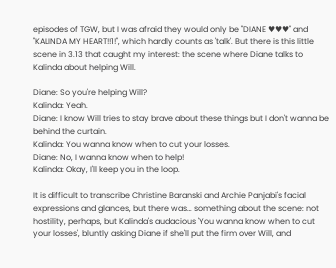episodes of TGW, but I was afraid they would only be "DIANE ♥♥♥" and "KALINDA MY HEART!!1!", which hardly counts as 'talk'. But there is this little scene in 3.13 that caught my interest: the scene where Diane talks to Kalinda about helping Will.

Diane: So you're helping Will?
Kalinda: Yeah.
Diane: I know Will tries to stay brave about these things but I don't wanna be behind the curtain.
Kalinda: You wanna know when to cut your losses.
Diane: No, I wanna know when to help!
Kalinda: Okay, I'll keep you in the loop.

It is difficult to transcribe Christine Baranski and Archie Panjabi's facial expressions and glances, but there was… something about the scene: not hostility, perhaps, but Kalinda's audacious 'You wanna know when to cut your losses', bluntly asking Diane if she'll put the firm over Will, and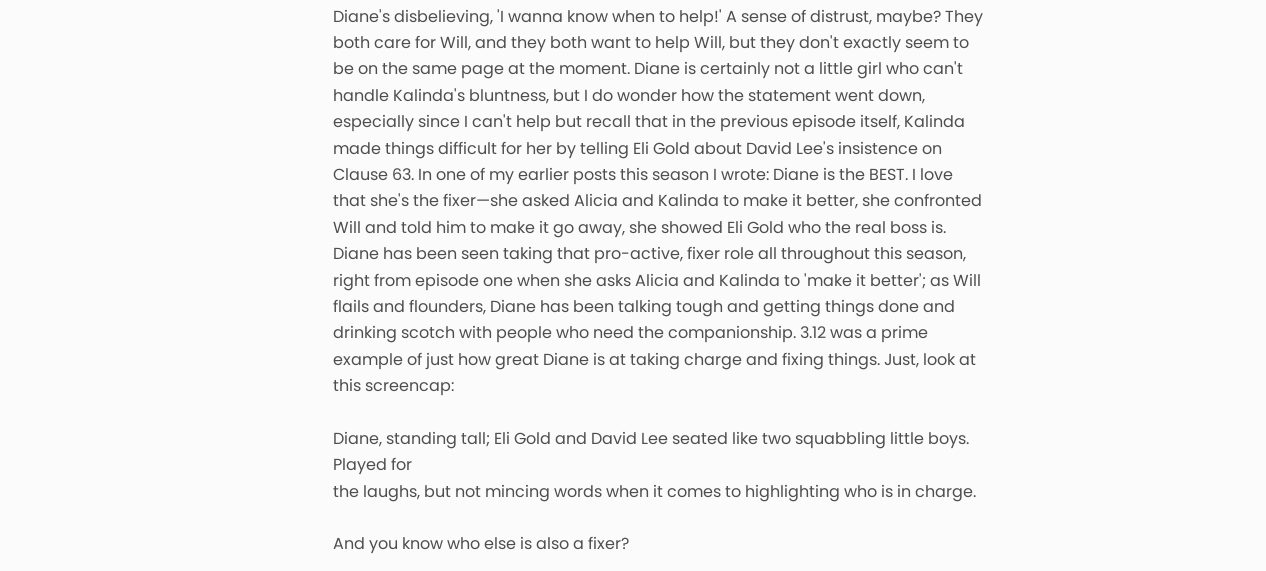Diane's disbelieving, 'I wanna know when to help!' A sense of distrust, maybe? They both care for Will, and they both want to help Will, but they don't exactly seem to be on the same page at the moment. Diane is certainly not a little girl who can't handle Kalinda's bluntness, but I do wonder how the statement went down, especially since I can't help but recall that in the previous episode itself, Kalinda made things difficult for her by telling Eli Gold about David Lee's insistence on Clause 63. In one of my earlier posts this season I wrote: Diane is the BEST. I love that she's the fixer—she asked Alicia and Kalinda to make it better, she confronted Will and told him to make it go away, she showed Eli Gold who the real boss is. Diane has been seen taking that pro-active, fixer role all throughout this season, right from episode one when she asks Alicia and Kalinda to 'make it better'; as Will flails and flounders, Diane has been talking tough and getting things done and drinking scotch with people who need the companionship. 3.12 was a prime example of just how great Diane is at taking charge and fixing things. Just, look at this screencap:

Diane, standing tall; Eli Gold and David Lee seated like two squabbling little boys. Played for
the laughs, but not mincing words when it comes to highlighting who is in charge.

And you know who else is also a fixer?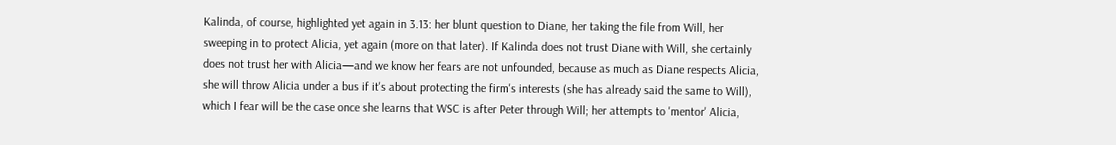Kalinda, of course, highlighted yet again in 3.13: her blunt question to Diane, her taking the file from Will, her sweeping in to protect Alicia, yet again (more on that later). If Kalinda does not trust Diane with Will, she certainly does not trust her with Alicia—and we know her fears are not unfounded, because as much as Diane respects Alicia, she will throw Alicia under a bus if it's about protecting the firm's interests (she has already said the same to Will), which I fear will be the case once she learns that WSC is after Peter through Will; her attempts to 'mentor' Alicia,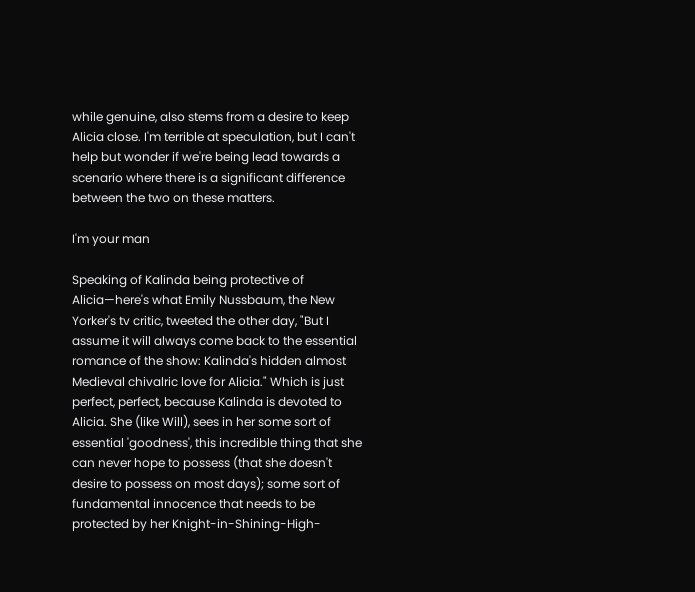while genuine, also stems from a desire to keep Alicia close. I'm terrible at speculation, but I can't help but wonder if we're being lead towards a scenario where there is a significant difference between the two on these matters.

I'm your man

Speaking of Kalinda being protective of Alicia—here's what Emily Nussbaum, the New Yorker's tv critic, tweeted the other day, "But I assume it will always come back to the essential romance of the show: Kalinda's hidden almost Medieval chivalric love for Alicia." Which is just perfect, perfect, because Kalinda is devoted to Alicia. She (like Will), sees in her some sort of essential 'goodness', this incredible thing that she can never hope to possess (that she doesn't desire to possess on most days); some sort of fundamental innocence that needs to be protected by her Knight-in-Shining-High-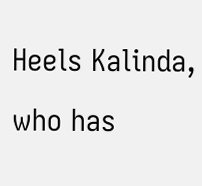Heels Kalinda, who has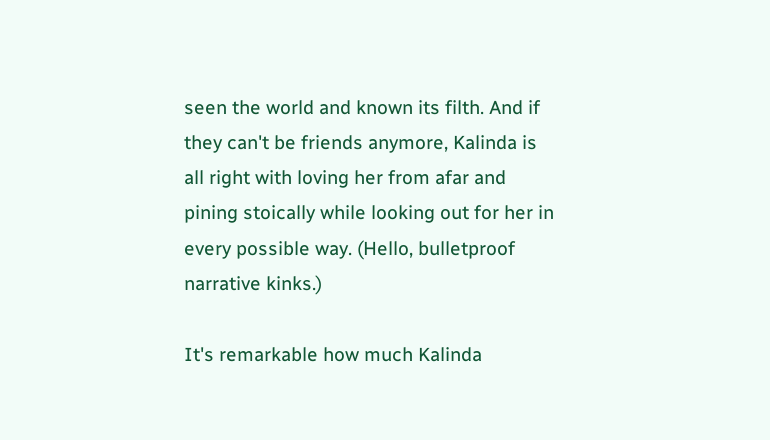seen the world and known its filth. And if they can't be friends anymore, Kalinda is all right with loving her from afar and pining stoically while looking out for her in every possible way. (Hello, bulletproof narrative kinks.)

It's remarkable how much Kalinda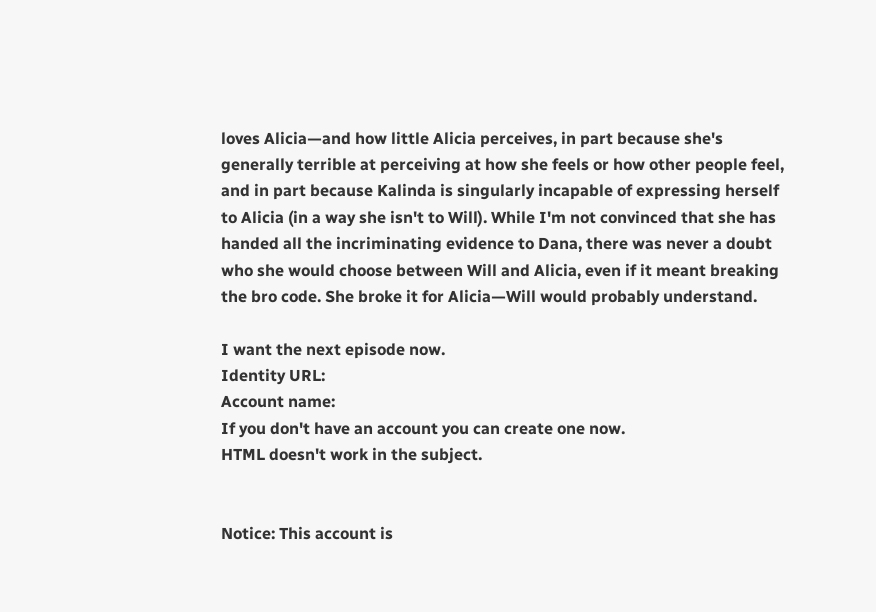loves Alicia—and how little Alicia perceives, in part because she's generally terrible at perceiving at how she feels or how other people feel, and in part because Kalinda is singularly incapable of expressing herself to Alicia (in a way she isn't to Will). While I'm not convinced that she has handed all the incriminating evidence to Dana, there was never a doubt who she would choose between Will and Alicia, even if it meant breaking the bro code. She broke it for Alicia—Will would probably understand.

I want the next episode now.
Identity URL:
Account name:
If you don't have an account you can create one now.
HTML doesn't work in the subject.


Notice: This account is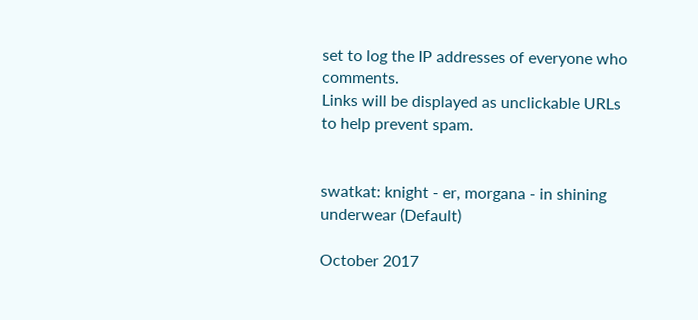set to log the IP addresses of everyone who comments.
Links will be displayed as unclickable URLs to help prevent spam.


swatkat: knight - er, morgana - in shining underwear (Default)

October 2017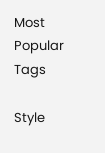Most Popular Tags

Style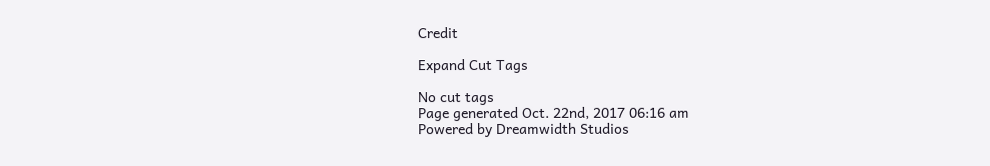Credit

Expand Cut Tags

No cut tags
Page generated Oct. 22nd, 2017 06:16 am
Powered by Dreamwidth Studios